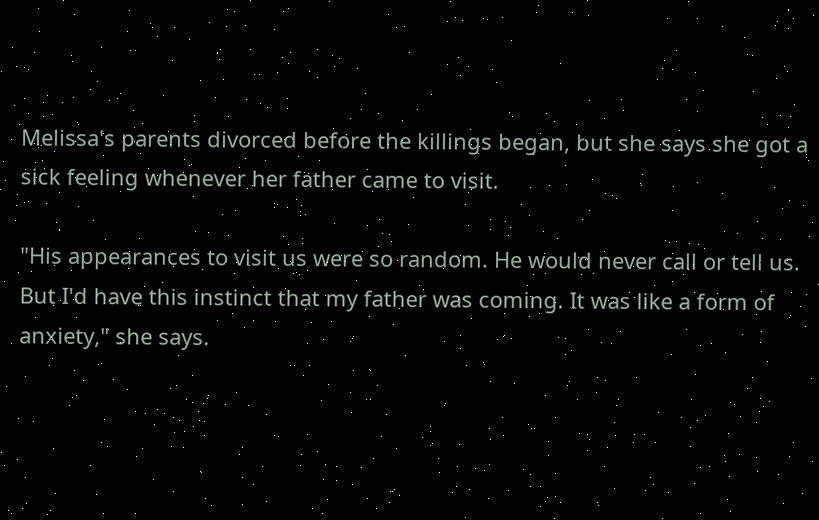Melissa's parents divorced before the killings began, but she says she got a sick feeling whenever her father came to visit.

"His appearances to visit us were so random. He would never call or tell us. But I'd have this instinct that my father was coming. It was like a form of anxiety," she says.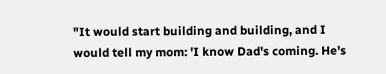"It would start building and building, and I would tell my mom: 'I know Dad's coming. He's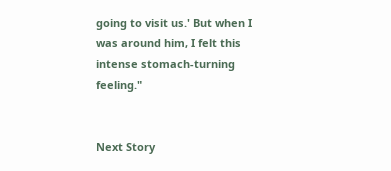going to visit us.' But when I was around him, I felt this intense stomach-turning feeling."


Next Story